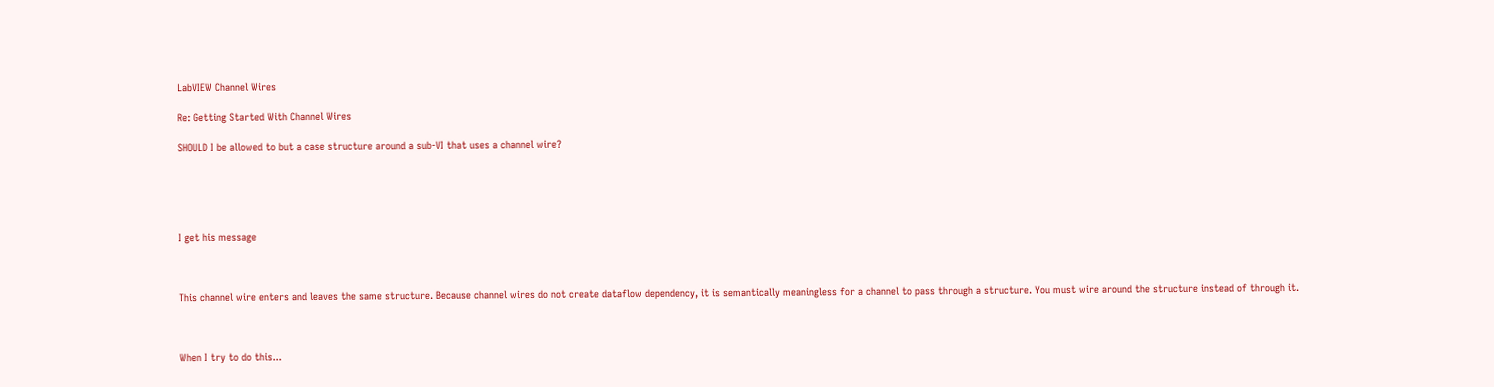LabVIEW Channel Wires

Re: Getting Started With Channel Wires

SHOULD I be allowed to but a case structure around a sub-VI that uses a channel wire?





I get his message



This channel wire enters and leaves the same structure. Because channel wires do not create dataflow dependency, it is semantically meaningless for a channel to pass through a structure. You must wire around the structure instead of through it.



When I try to do this...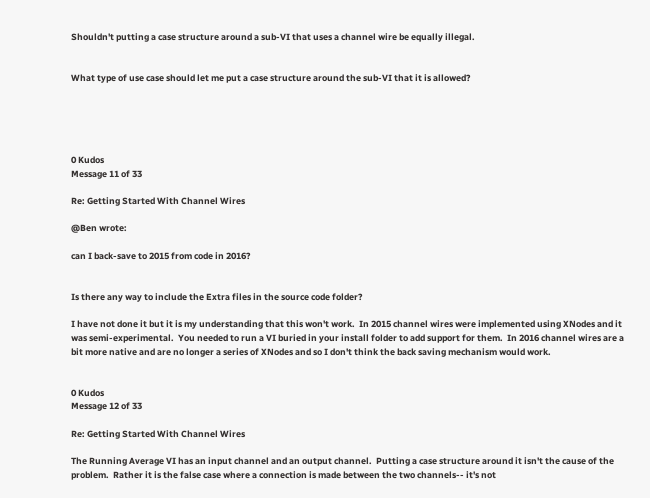Shouldn't putting a case structure around a sub-VI that uses a channel wire be equally illegal.


What type of use case should let me put a case structure around the sub-VI that it is allowed?





0 Kudos
Message 11 of 33

Re: Getting Started With Channel Wires

@Ben wrote:

can I back-save to 2015 from code in 2016?


Is there any way to include the Extra files in the source code folder?

I have not done it but it is my understanding that this won't work.  In 2015 channel wires were implemented using XNodes and it was semi-experimental.  You needed to run a VI buried in your install folder to add support for them.  In 2016 channel wires are a bit more native and are no longer a series of XNodes and so I don't think the back saving mechanism would work.


0 Kudos
Message 12 of 33

Re: Getting Started With Channel Wires

The Running Average VI has an input channel and an output channel.  Putting a case structure around it isn't the cause of the problem.  Rather it is the false case where a connection is made between the two channels-- it's not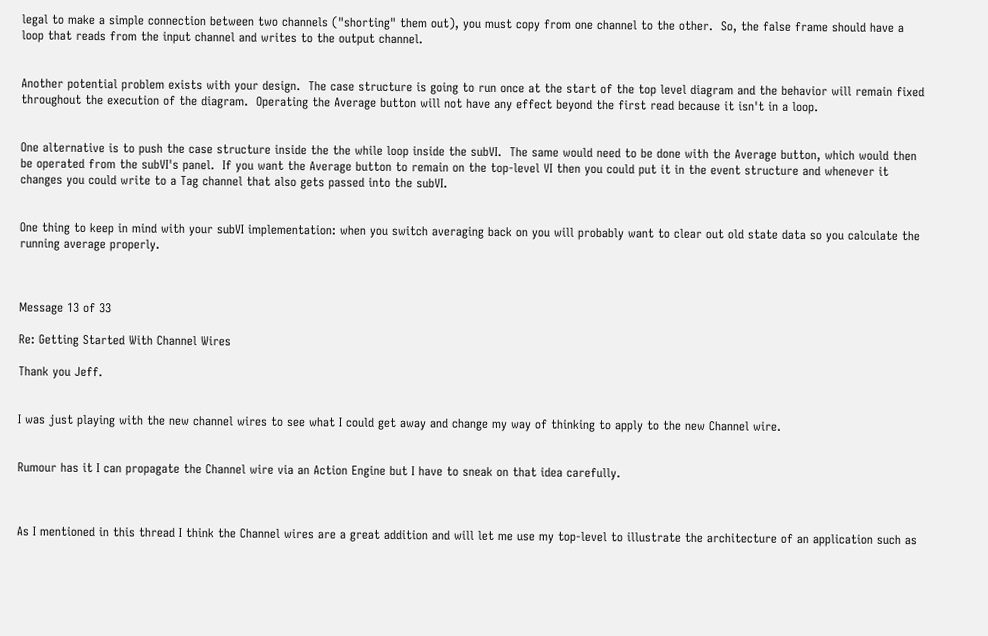legal to make a simple connection between two channels ("shorting" them out), you must copy from one channel to the other.  So, the false frame should have a loop that reads from the input channel and writes to the output channel.


Another potential problem exists with your design.  The case structure is going to run once at the start of the top level diagram and the behavior will remain fixed throughout the execution of the diagram.  Operating the Average button will not have any effect beyond the first read because it isn't in a loop.


One alternative is to push the case structure inside the the while loop inside the subVI.  The same would need to be done with the Average button, which would then be operated from the subVI's panel.  If you want the Average button to remain on the top-level VI then you could put it in the event structure and whenever it changes you could write to a Tag channel that also gets passed into the subVI.


One thing to keep in mind with your subVI implementation: when you switch averaging back on you will probably want to clear out old state data so you calculate the running average properly.



Message 13 of 33

Re: Getting Started With Channel Wires

Thank you Jeff.


I was just playing with the new channel wires to see what I could get away and change my way of thinking to apply to the new Channel wire.


Rumour has it I can propagate the Channel wire via an Action Engine but I have to sneak on that idea carefully.



As I mentioned in this thread I think the Channel wires are a great addition and will let me use my top-level to illustrate the architecture of an application such as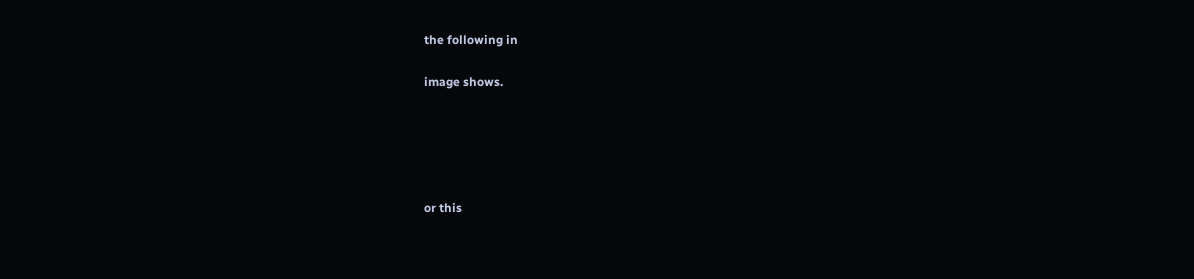the following in

image shows.





or this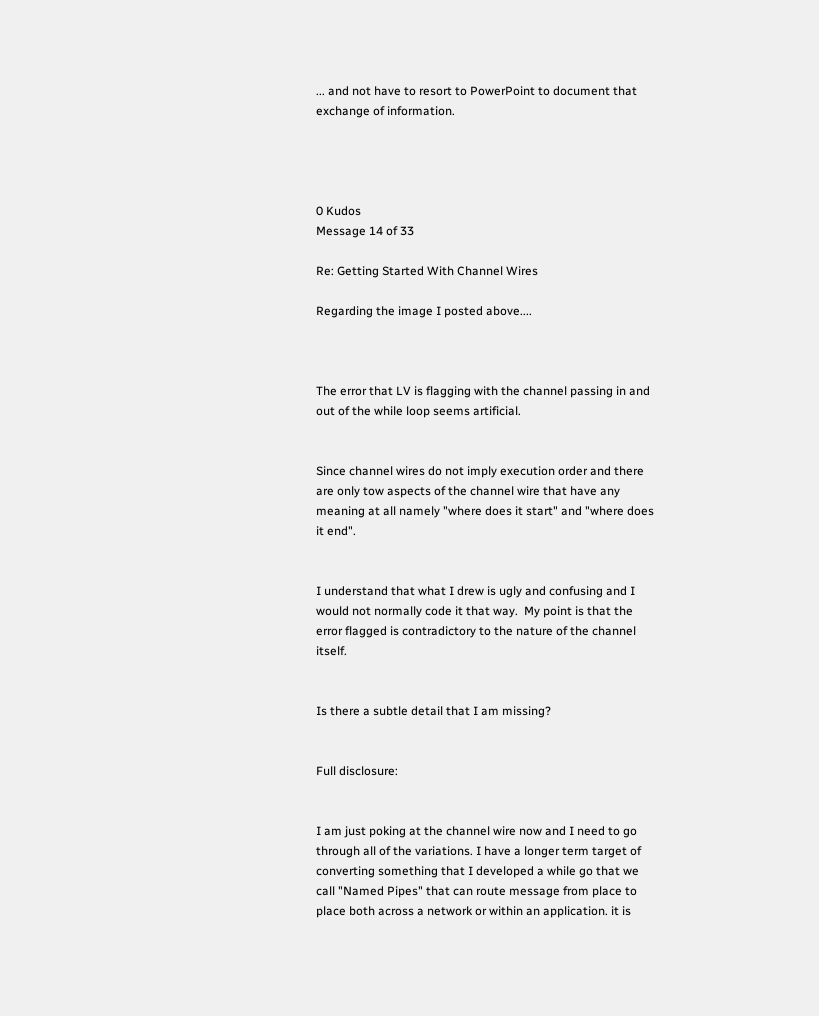... and not have to resort to PowerPoint to document that exchange of information.




0 Kudos
Message 14 of 33

Re: Getting Started With Channel Wires

Regarding the image I posted above....



The error that LV is flagging with the channel passing in and out of the while loop seems artificial.


Since channel wires do not imply execution order and there are only tow aspects of the channel wire that have any meaning at all namely "where does it start" and "where does it end".


I understand that what I drew is ugly and confusing and I would not normally code it that way.  My point is that the error flagged is contradictory to the nature of the channel itself.


Is there a subtle detail that I am missing?


Full disclosure:


I am just poking at the channel wire now and I need to go through all of the variations. I have a longer term target of converting something that I developed a while go that we call "Named Pipes" that can route message from place to place both across a network or within an application. it is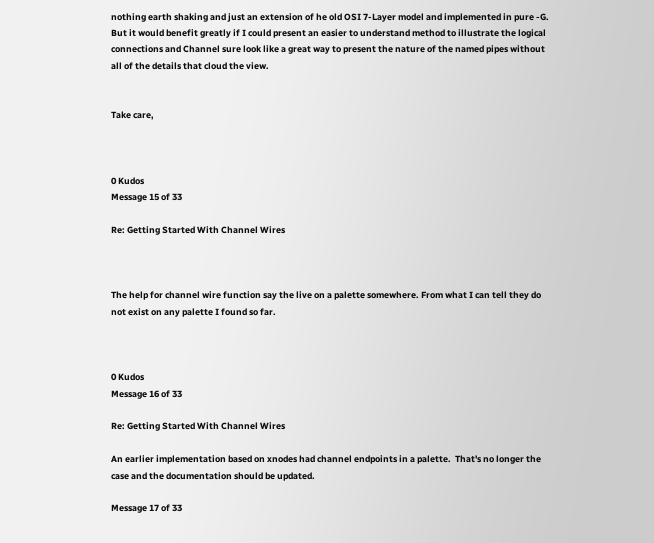nothing earth shaking and just an extension of he old OSI 7-Layer model and implemented in pure -G. But it would benefit greatly if I could present an easier to understand method to illustrate the logical connections and Channel sure look like a great way to present the nature of the named pipes without all of the details that cloud the view.


Take care,



0 Kudos
Message 15 of 33

Re: Getting Started With Channel Wires



The help for channel wire function say the live on a palette somewhere. From what I can tell they do not exist on any palette I found so far.



0 Kudos
Message 16 of 33

Re: Getting Started With Channel Wires

An earlier implementation based on xnodes had channel endpoints in a palette.  That's no longer the case and the documentation should be updated.

Message 17 of 33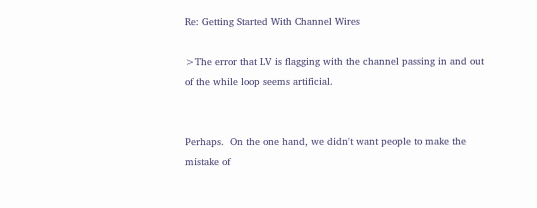Re: Getting Started With Channel Wires

>The error that LV is flagging with the channel passing in and out of the while loop seems artificial.


Perhaps.  On the one hand, we didn't want people to make the mistake of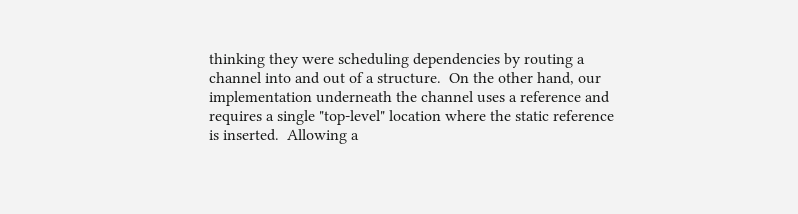thinking they were scheduling dependencies by routing a channel into and out of a structure.  On the other hand, our implementation underneath the channel uses a reference and requires a single "top-level" location where the static reference is inserted.  Allowing a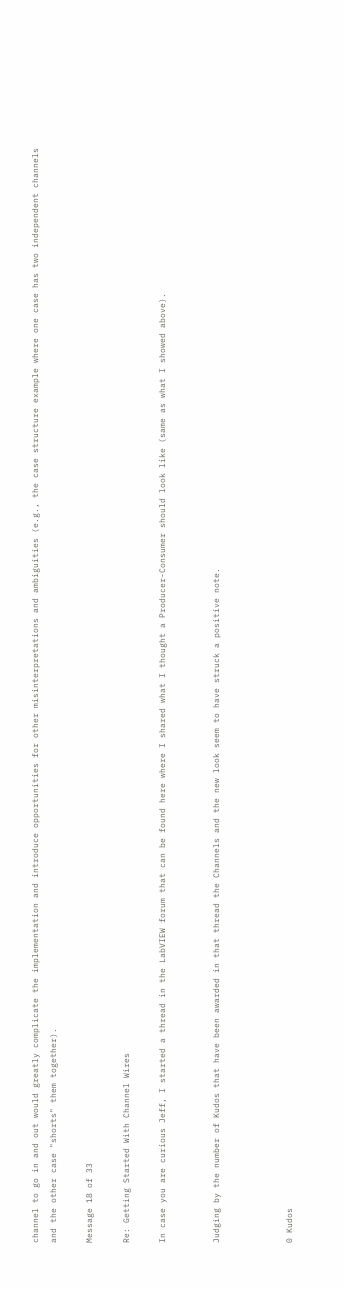channel to go in and out would greatly complicate the implementation and introduce opportunities for other misinterpretations and ambiguities (e.g., the case structure example where one case has two independent channels and the other case "shorts" them together).

Message 18 of 33

Re: Getting Started With Channel Wires

In case you are curious Jeff, I started a thread in the LabVIEW forum that can be found here where I shared what I thought a Producer-Consumer should look like (same as what I showed above).


Judging by the number of Kudos that have been awarded in that thread the Channels and the new look seem to have struck a positive note.



0 Kudos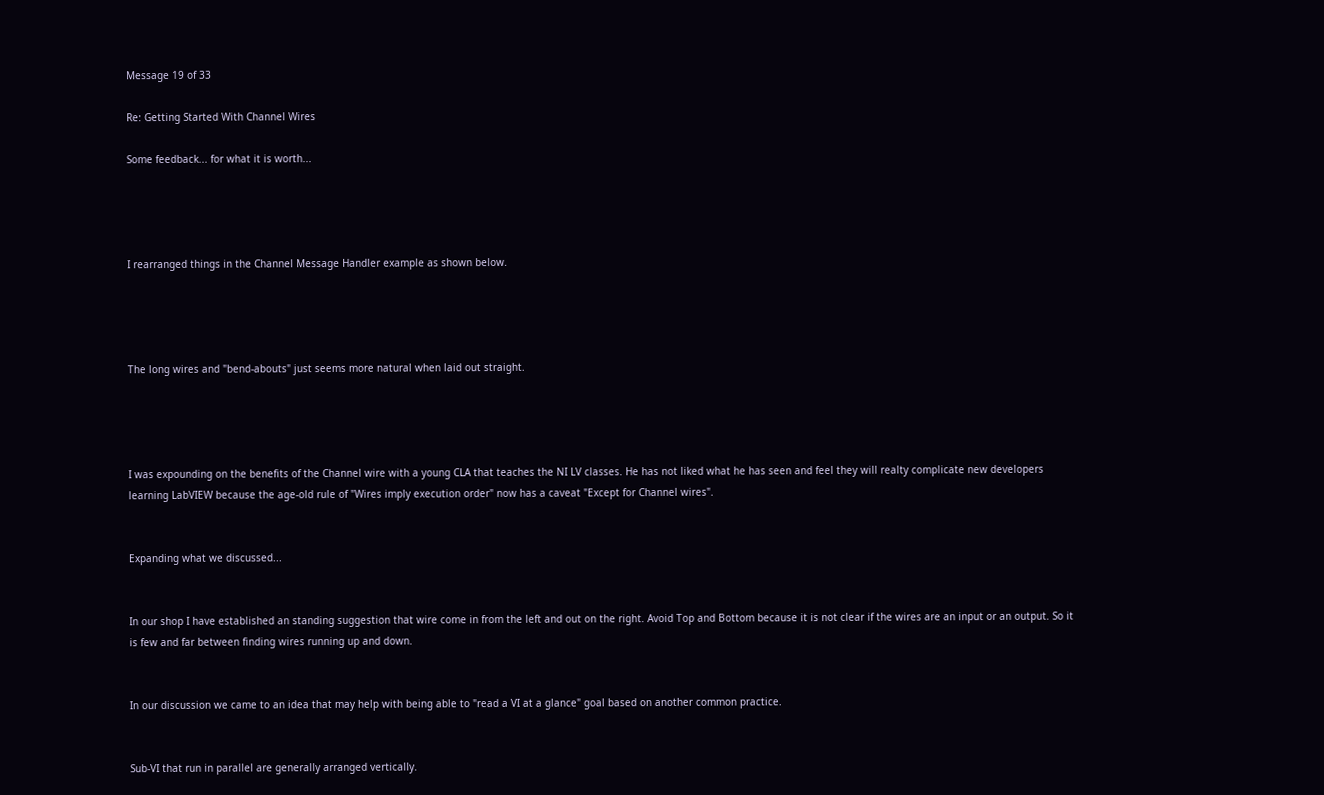Message 19 of 33

Re: Getting Started With Channel Wires

Some feedback... for what it is worth...




I rearranged things in the Channel Message Handler example as shown below.




The long wires and "bend-abouts" just seems more natural when laid out straight.




I was expounding on the benefits of the Channel wire with a young CLA that teaches the NI LV classes. He has not liked what he has seen and feel they will realty complicate new developers learning LabVIEW because the age-old rule of "Wires imply execution order" now has a caveat "Except for Channel wires".


Expanding what we discussed...


In our shop I have established an standing suggestion that wire come in from the left and out on the right. Avoid Top and Bottom because it is not clear if the wires are an input or an output. So it is few and far between finding wires running up and down.


In our discussion we came to an idea that may help with being able to "read a VI at a glance" goal based on another common practice.


Sub-VI that run in parallel are generally arranged vertically.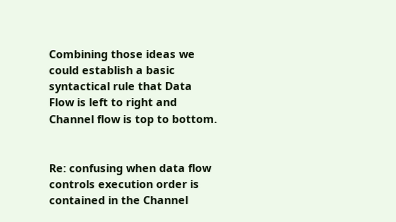Combining those ideas we could establish a basic syntactical rule that Data Flow is left to right and Channel flow is top to bottom.


Re: confusing when data flow controls execution order is contained in the Channel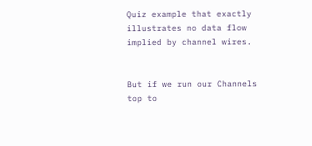Quiz example that exactly illustrates no data flow implied by channel wires.


But if we run our Channels top to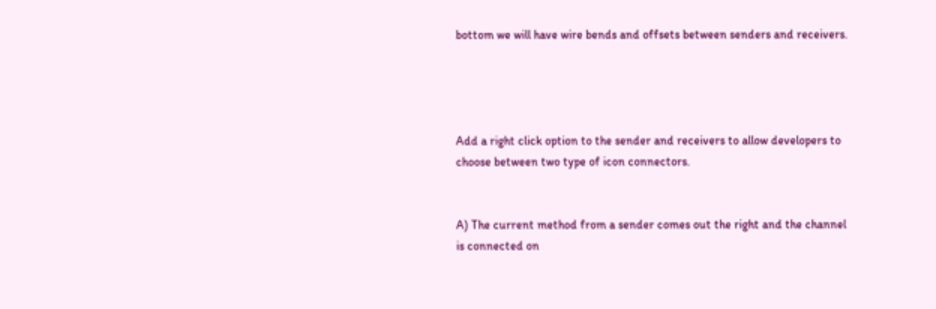bottom we will have wire bends and offsets between senders and receivers.




Add a right click option to the sender and receivers to allow developers to choose between two type of icon connectors.


A) The current method from a sender comes out the right and the channel is connected on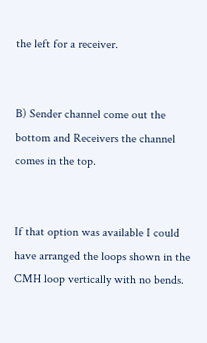the left for a receiver.


B) Sender channel come out the bottom and Receivers the channel comes in the top.


If that option was available I could have arranged the loops shown in the CMH loop vertically with no bends.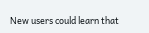New users could learn that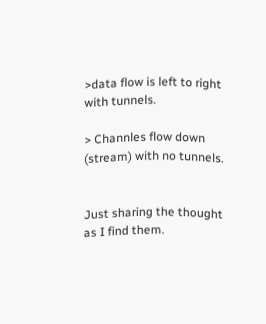>data flow is left to right with tunnels.

> Channles flow down (stream) with no tunnels.


Just sharing the thought as I find them.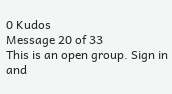0 Kudos
Message 20 of 33
This is an open group. Sign in and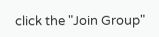click the "Join Group"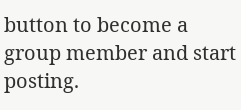button to become a group member and start posting.